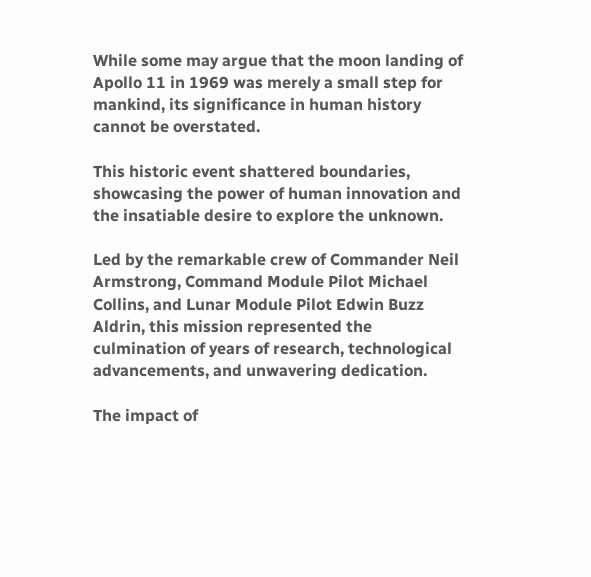While some may argue that the moon landing of Apollo 11 in 1969 was merely a small step for mankind, its significance in human history cannot be overstated.

This historic event shattered boundaries, showcasing the power of human innovation and the insatiable desire to explore the unknown.

Led by the remarkable crew of Commander Neil Armstrong, Command Module Pilot Michael Collins, and Lunar Module Pilot Edwin Buzz Aldrin, this mission represented the culmination of years of research, technological advancements, and unwavering dedication.

The impact of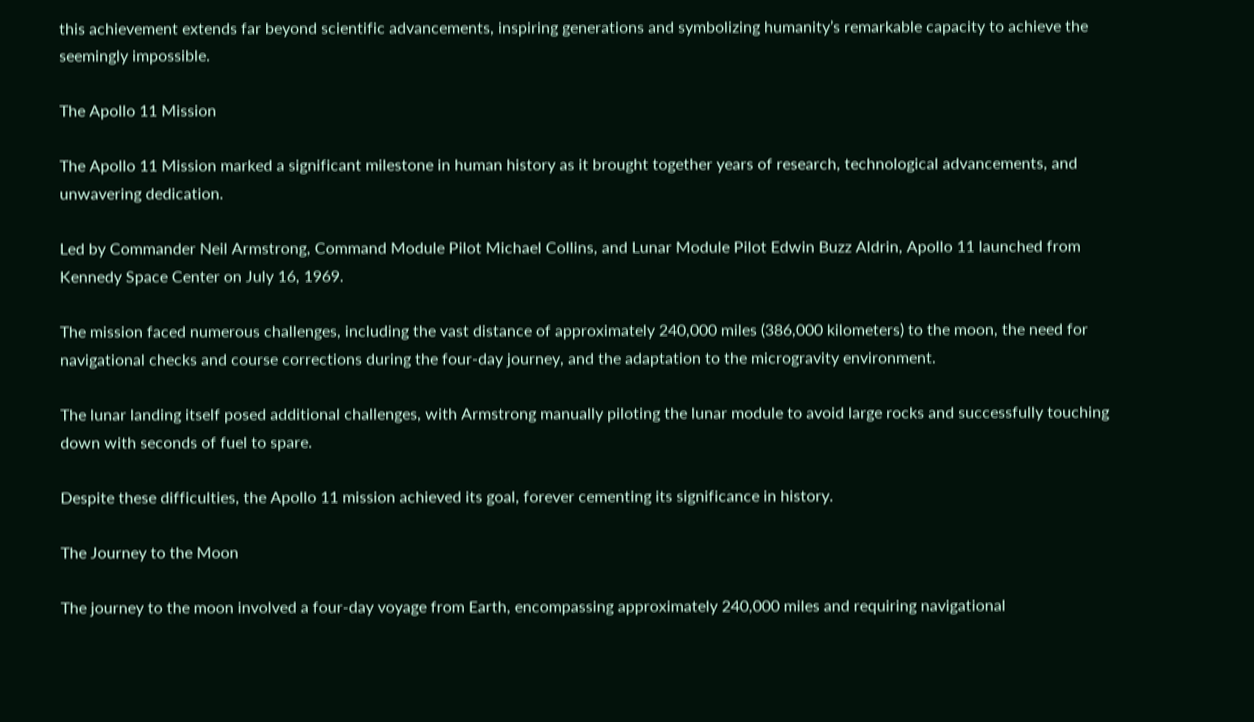this achievement extends far beyond scientific advancements, inspiring generations and symbolizing humanity’s remarkable capacity to achieve the seemingly impossible.

The Apollo 11 Mission

The Apollo 11 Mission marked a significant milestone in human history as it brought together years of research, technological advancements, and unwavering dedication.

Led by Commander Neil Armstrong, Command Module Pilot Michael Collins, and Lunar Module Pilot Edwin Buzz Aldrin, Apollo 11 launched from Kennedy Space Center on July 16, 1969.

The mission faced numerous challenges, including the vast distance of approximately 240,000 miles (386,000 kilometers) to the moon, the need for navigational checks and course corrections during the four-day journey, and the adaptation to the microgravity environment.

The lunar landing itself posed additional challenges, with Armstrong manually piloting the lunar module to avoid large rocks and successfully touching down with seconds of fuel to spare.

Despite these difficulties, the Apollo 11 mission achieved its goal, forever cementing its significance in history.

The Journey to the Moon

The journey to the moon involved a four-day voyage from Earth, encompassing approximately 240,000 miles and requiring navigational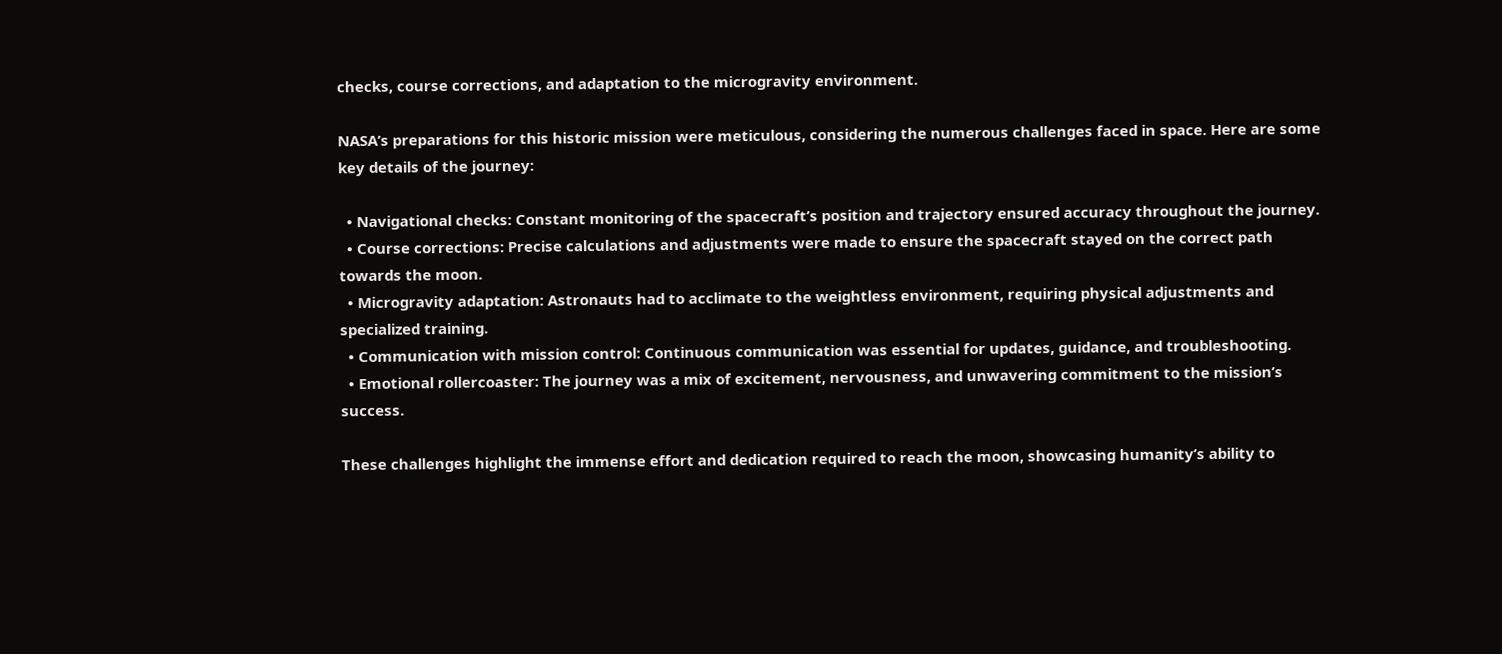checks, course corrections, and adaptation to the microgravity environment.

NASA’s preparations for this historic mission were meticulous, considering the numerous challenges faced in space. Here are some key details of the journey:

  • Navigational checks: Constant monitoring of the spacecraft’s position and trajectory ensured accuracy throughout the journey.
  • Course corrections: Precise calculations and adjustments were made to ensure the spacecraft stayed on the correct path towards the moon.
  • Microgravity adaptation: Astronauts had to acclimate to the weightless environment, requiring physical adjustments and specialized training.
  • Communication with mission control: Continuous communication was essential for updates, guidance, and troubleshooting.
  • Emotional rollercoaster: The journey was a mix of excitement, nervousness, and unwavering commitment to the mission’s success.

These challenges highlight the immense effort and dedication required to reach the moon, showcasing humanity’s ability to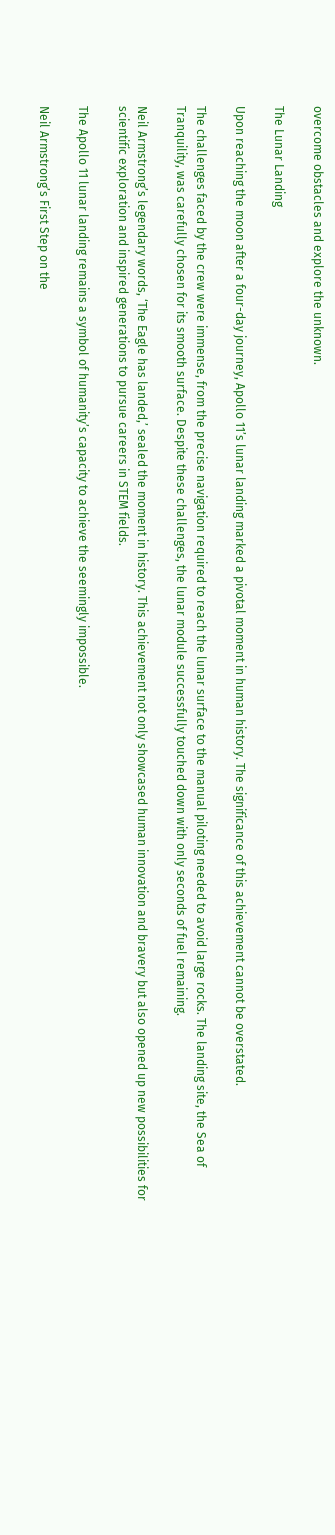overcome obstacles and explore the unknown.

The Lunar Landing

Upon reaching the moon after a four-day journey, Apollo 11’s lunar landing marked a pivotal moment in human history. The significance of this achievement cannot be overstated.

The challenges faced by the crew were immense, from the precise navigation required to reach the lunar surface to the manual piloting needed to avoid large rocks. The landing site, the Sea of Tranquility, was carefully chosen for its smooth surface. Despite these challenges, the lunar module successfully touched down with only seconds of fuel remaining.

Neil Armstrong’s legendary words, ‘The Eagle has landed,’ sealed the moment in history. This achievement not only showcased human innovation and bravery but also opened up new possibilities for scientific exploration and inspired generations to pursue careers in STEM fields.

The Apollo 11 lunar landing remains a symbol of humanity’s capacity to achieve the seemingly impossible.

Neil Armstrong’s First Step on the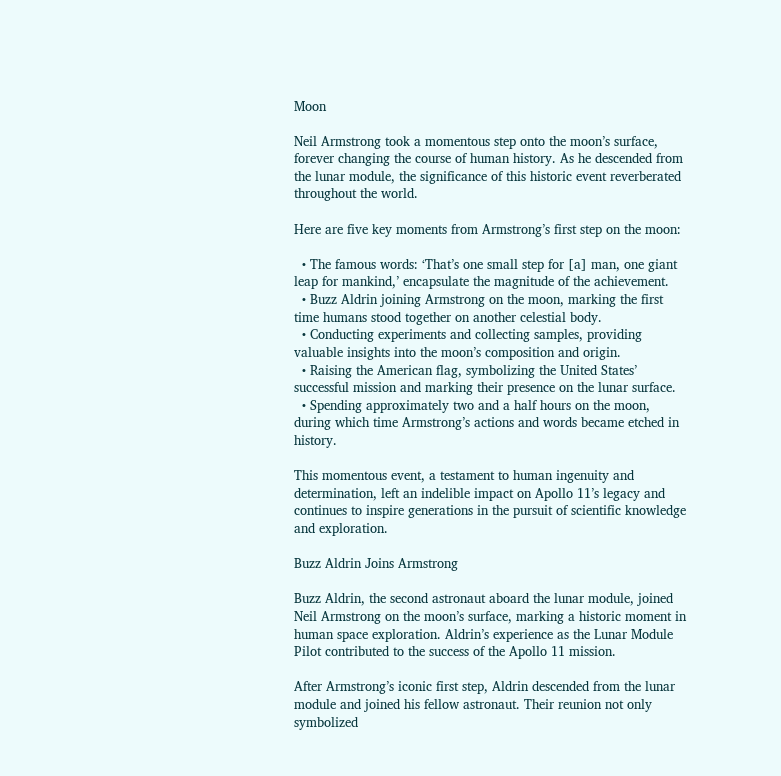Moon

Neil Armstrong took a momentous step onto the moon’s surface, forever changing the course of human history. As he descended from the lunar module, the significance of this historic event reverberated throughout the world.

Here are five key moments from Armstrong’s first step on the moon:

  • The famous words: ‘That’s one small step for [a] man, one giant leap for mankind,’ encapsulate the magnitude of the achievement.
  • Buzz Aldrin joining Armstrong on the moon, marking the first time humans stood together on another celestial body.
  • Conducting experiments and collecting samples, providing valuable insights into the moon’s composition and origin.
  • Raising the American flag, symbolizing the United States’ successful mission and marking their presence on the lunar surface.
  • Spending approximately two and a half hours on the moon, during which time Armstrong’s actions and words became etched in history.

This momentous event, a testament to human ingenuity and determination, left an indelible impact on Apollo 11’s legacy and continues to inspire generations in the pursuit of scientific knowledge and exploration.

Buzz Aldrin Joins Armstrong

Buzz Aldrin, the second astronaut aboard the lunar module, joined Neil Armstrong on the moon’s surface, marking a historic moment in human space exploration. Aldrin’s experience as the Lunar Module Pilot contributed to the success of the Apollo 11 mission.

After Armstrong’s iconic first step, Aldrin descended from the lunar module and joined his fellow astronaut. Their reunion not only symbolized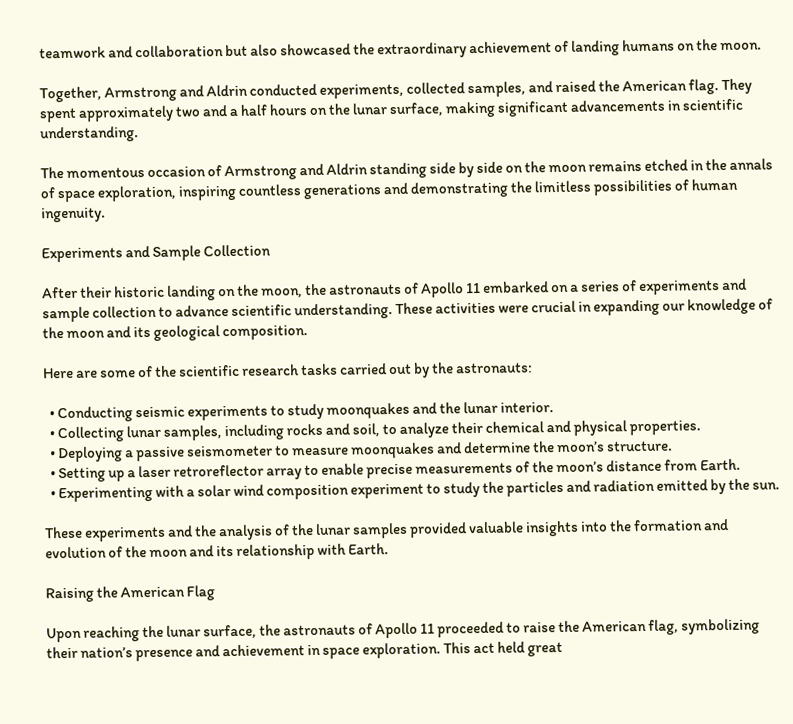teamwork and collaboration but also showcased the extraordinary achievement of landing humans on the moon.

Together, Armstrong and Aldrin conducted experiments, collected samples, and raised the American flag. They spent approximately two and a half hours on the lunar surface, making significant advancements in scientific understanding.

The momentous occasion of Armstrong and Aldrin standing side by side on the moon remains etched in the annals of space exploration, inspiring countless generations and demonstrating the limitless possibilities of human ingenuity.

Experiments and Sample Collection

After their historic landing on the moon, the astronauts of Apollo 11 embarked on a series of experiments and sample collection to advance scientific understanding. These activities were crucial in expanding our knowledge of the moon and its geological composition.

Here are some of the scientific research tasks carried out by the astronauts:

  • Conducting seismic experiments to study moonquakes and the lunar interior.
  • Collecting lunar samples, including rocks and soil, to analyze their chemical and physical properties.
  • Deploying a passive seismometer to measure moonquakes and determine the moon’s structure.
  • Setting up a laser retroreflector array to enable precise measurements of the moon’s distance from Earth.
  • Experimenting with a solar wind composition experiment to study the particles and radiation emitted by the sun.

These experiments and the analysis of the lunar samples provided valuable insights into the formation and evolution of the moon and its relationship with Earth.

Raising the American Flag

Upon reaching the lunar surface, the astronauts of Apollo 11 proceeded to raise the American flag, symbolizing their nation’s presence and achievement in space exploration. This act held great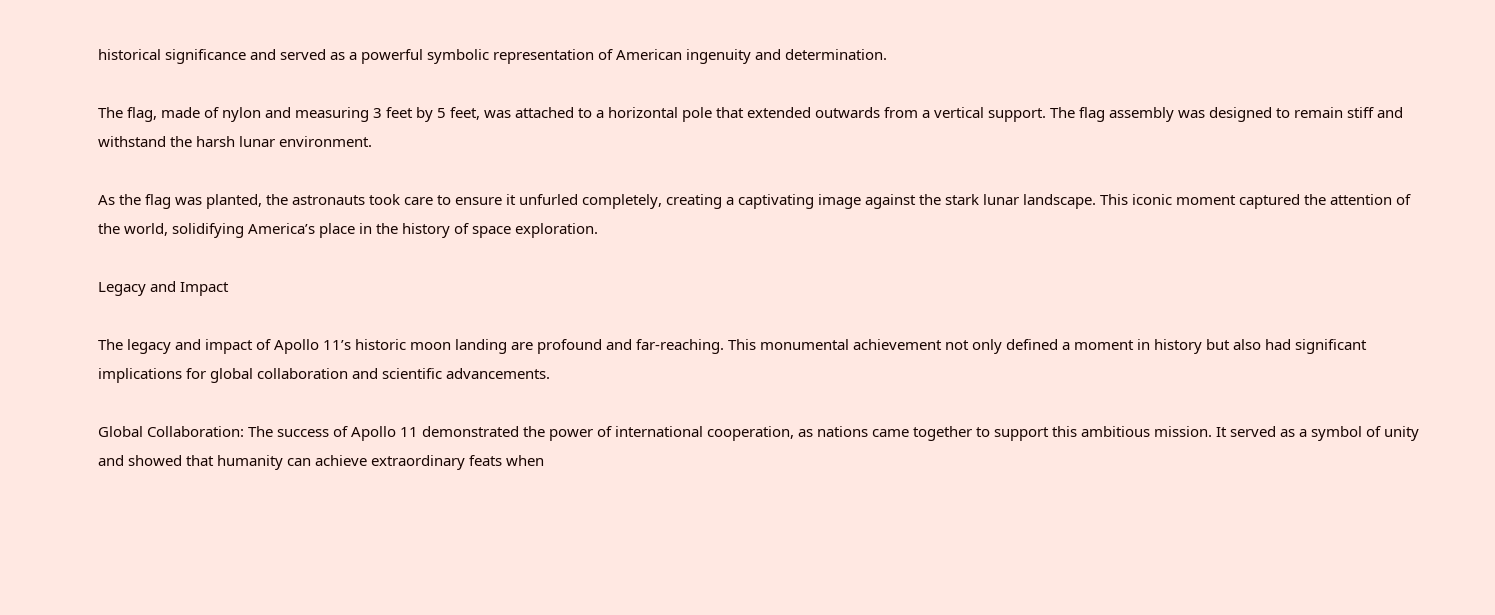historical significance and served as a powerful symbolic representation of American ingenuity and determination.

The flag, made of nylon and measuring 3 feet by 5 feet, was attached to a horizontal pole that extended outwards from a vertical support. The flag assembly was designed to remain stiff and withstand the harsh lunar environment.

As the flag was planted, the astronauts took care to ensure it unfurled completely, creating a captivating image against the stark lunar landscape. This iconic moment captured the attention of the world, solidifying America’s place in the history of space exploration.

Legacy and Impact

The legacy and impact of Apollo 11’s historic moon landing are profound and far-reaching. This monumental achievement not only defined a moment in history but also had significant implications for global collaboration and scientific advancements.

Global Collaboration: The success of Apollo 11 demonstrated the power of international cooperation, as nations came together to support this ambitious mission. It served as a symbol of unity and showed that humanity can achieve extraordinary feats when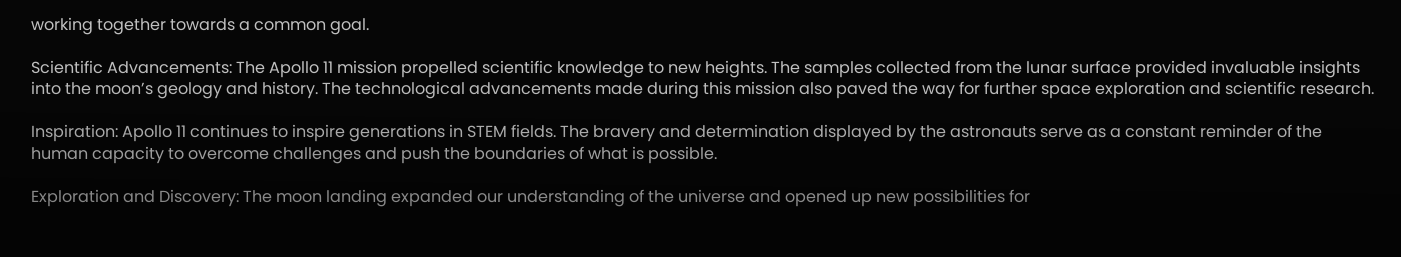working together towards a common goal.

Scientific Advancements: The Apollo 11 mission propelled scientific knowledge to new heights. The samples collected from the lunar surface provided invaluable insights into the moon’s geology and history. The technological advancements made during this mission also paved the way for further space exploration and scientific research.

Inspiration: Apollo 11 continues to inspire generations in STEM fields. The bravery and determination displayed by the astronauts serve as a constant reminder of the human capacity to overcome challenges and push the boundaries of what is possible.

Exploration and Discovery: The moon landing expanded our understanding of the universe and opened up new possibilities for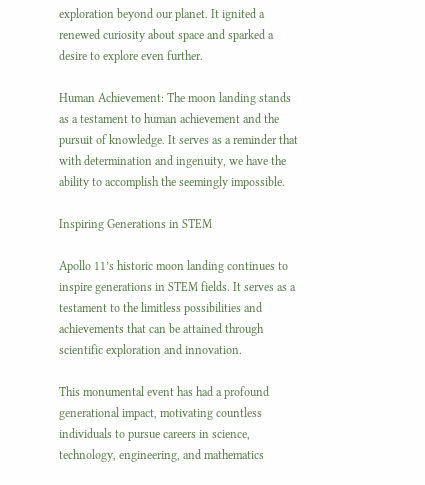exploration beyond our planet. It ignited a renewed curiosity about space and sparked a desire to explore even further.

Human Achievement: The moon landing stands as a testament to human achievement and the pursuit of knowledge. It serves as a reminder that with determination and ingenuity, we have the ability to accomplish the seemingly impossible.

Inspiring Generations in STEM

Apollo 11’s historic moon landing continues to inspire generations in STEM fields. It serves as a testament to the limitless possibilities and achievements that can be attained through scientific exploration and innovation.

This monumental event has had a profound generational impact, motivating countless individuals to pursue careers in science, technology, engineering, and mathematics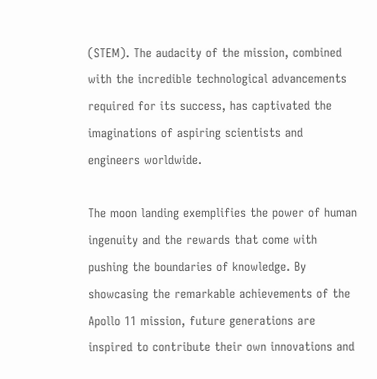(STEM). The audacity of the mission, combined with the incredible technological advancements required for its success, has captivated the imaginations of aspiring scientists and engineers worldwide.

The moon landing exemplifies the power of human ingenuity and the rewards that come with pushing the boundaries of knowledge. By showcasing the remarkable achievements of the Apollo 11 mission, future generations are inspired to contribute their own innovations and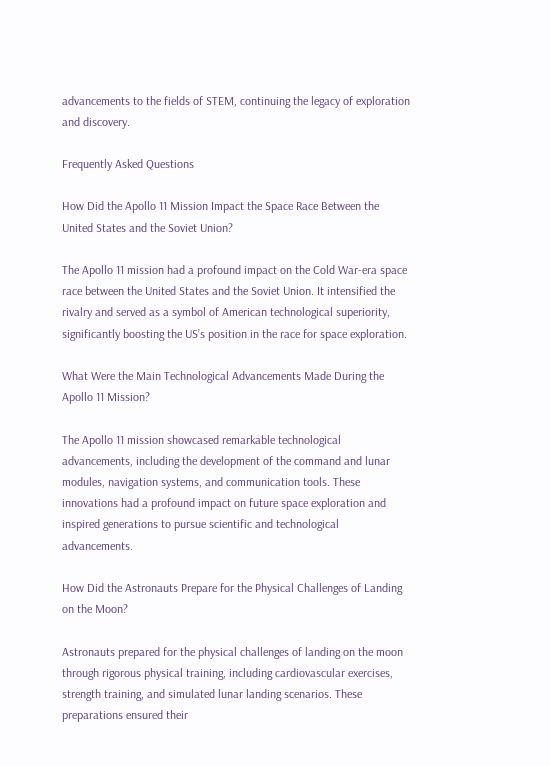advancements to the fields of STEM, continuing the legacy of exploration and discovery.

Frequently Asked Questions

How Did the Apollo 11 Mission Impact the Space Race Between the United States and the Soviet Union?

The Apollo 11 mission had a profound impact on the Cold War-era space race between the United States and the Soviet Union. It intensified the rivalry and served as a symbol of American technological superiority, significantly boosting the US’s position in the race for space exploration.

What Were the Main Technological Advancements Made During the Apollo 11 Mission?

The Apollo 11 mission showcased remarkable technological advancements, including the development of the command and lunar modules, navigation systems, and communication tools. These innovations had a profound impact on future space exploration and inspired generations to pursue scientific and technological advancements.

How Did the Astronauts Prepare for the Physical Challenges of Landing on the Moon?

Astronauts prepared for the physical challenges of landing on the moon through rigorous physical training, including cardiovascular exercises, strength training, and simulated lunar landing scenarios. These preparations ensured their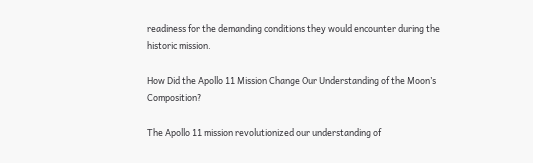readiness for the demanding conditions they would encounter during the historic mission.

How Did the Apollo 11 Mission Change Our Understanding of the Moon’s Composition?

The Apollo 11 mission revolutionized our understanding of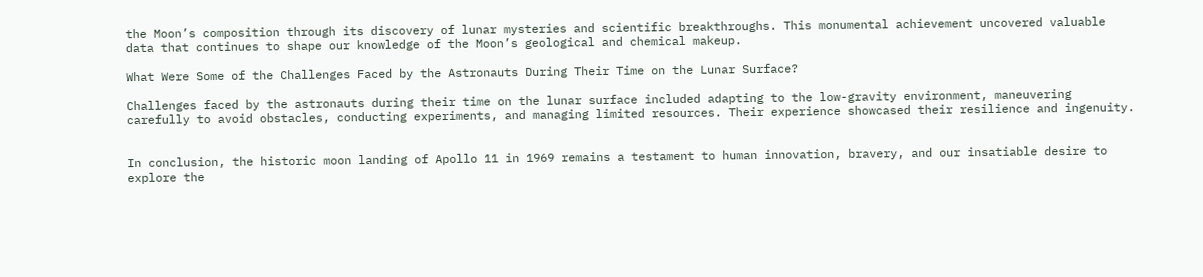the Moon’s composition through its discovery of lunar mysteries and scientific breakthroughs. This monumental achievement uncovered valuable data that continues to shape our knowledge of the Moon’s geological and chemical makeup.

What Were Some of the Challenges Faced by the Astronauts During Their Time on the Lunar Surface?

Challenges faced by the astronauts during their time on the lunar surface included adapting to the low-gravity environment, maneuvering carefully to avoid obstacles, conducting experiments, and managing limited resources. Their experience showcased their resilience and ingenuity.


In conclusion, the historic moon landing of Apollo 11 in 1969 remains a testament to human innovation, bravery, and our insatiable desire to explore the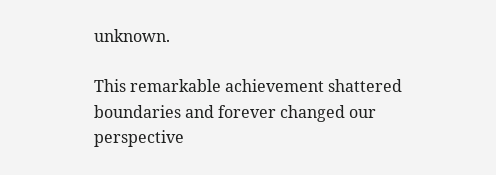unknown.

This remarkable achievement shattered boundaries and forever changed our perspective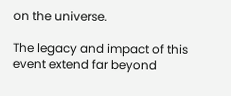on the universe.

The legacy and impact of this event extend far beyond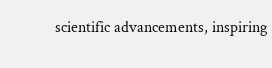scientific advancements, inspiring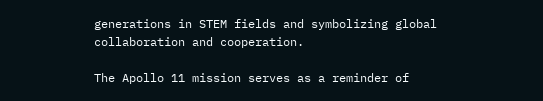generations in STEM fields and symbolizing global collaboration and cooperation.

The Apollo 11 mission serves as a reminder of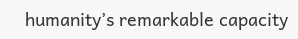humanity’s remarkable capacity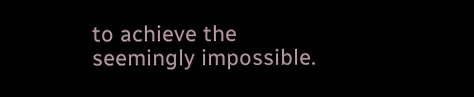to achieve the seemingly impossible.